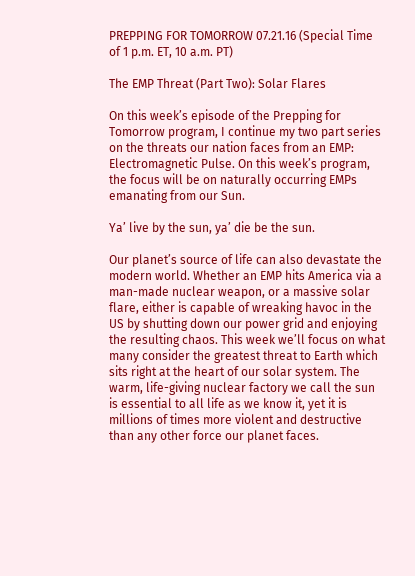PREPPING FOR TOMORROW 07.21.16 (Special Time of 1 p.m. ET, 10 a.m. PT)

The EMP Threat (Part Two): Solar Flares

On this week’s episode of the Prepping for Tomorrow program, I continue my two part series on the threats our nation faces from an EMP: Electromagnetic Pulse. On this week’s program, the focus will be on naturally occurring EMPs emanating from our Sun.

Ya’ live by the sun, ya’ die be the sun.

Our planet’s source of life can also devastate the modern world. Whether an EMP hits America via a man-made nuclear weapon, or a massive solar flare, either is capable of wreaking havoc in the US by shutting down our power grid and enjoying the resulting chaos. This week we’ll focus on what many consider the greatest threat to Earth which sits right at the heart of our solar system. The warm, life-giving nuclear factory we call the sun is essential to all life as we know it, yet it is millions of times more violent and destructive than any other force our planet faces.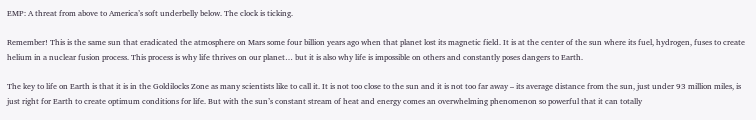EMP: A threat from above to America’s soft underbelly below. The clock is ticking.

Remember! This is the same sun that eradicated the atmosphere on Mars some four billion years ago when that planet lost its magnetic field. It is at the center of the sun where its fuel, hydrogen, fuses to create helium in a nuclear fusion process. This process is why life thrives on our planet… but it is also why life is impossible on others and constantly poses dangers to Earth.

The key to life on Earth is that it is in the Goldilocks Zone as many scientists like to call it. It is not too close to the sun and it is not too far away – its average distance from the sun, just under 93 million miles, is just right for Earth to create optimum conditions for life. But with the sun’s constant stream of heat and energy comes an overwhelming phenomenon so powerful that it can totally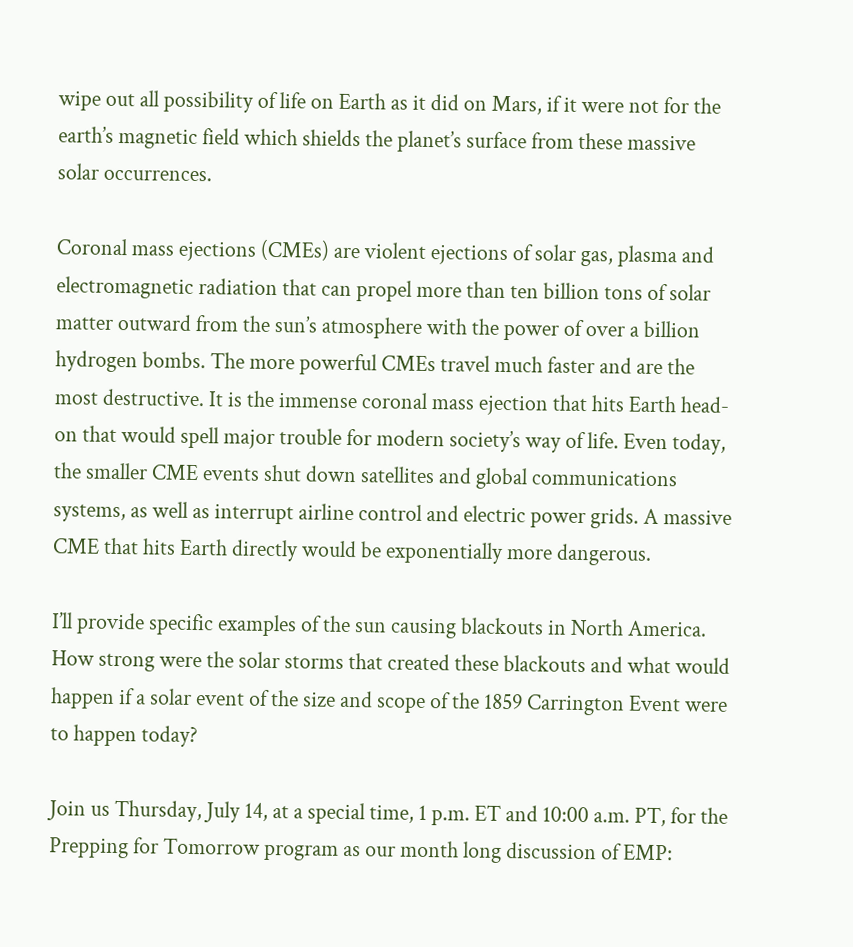wipe out all possibility of life on Earth as it did on Mars, if it were not for the earth’s magnetic field which shields the planet’s surface from these massive solar occurrences.

Coronal mass ejections (CMEs) are violent ejections of solar gas, plasma and electromagnetic radiation that can propel more than ten billion tons of solar matter outward from the sun’s atmosphere with the power of over a billion hydrogen bombs. The more powerful CMEs travel much faster and are the most destructive. It is the immense coronal mass ejection that hits Earth head-on that would spell major trouble for modern society’s way of life. Even today, the smaller CME events shut down satellites and global communications systems, as well as interrupt airline control and electric power grids. A massive CME that hits Earth directly would be exponentially more dangerous.

I’ll provide specific examples of the sun causing blackouts in North America. How strong were the solar storms that created these blackouts and what would happen if a solar event of the size and scope of the 1859 Carrington Event were to happen today?

Join us Thursday, July 14, at a special time, 1 p.m. ET and 10:00 a.m. PT, for the Prepping for Tomorrow program as our month long discussion of EMP: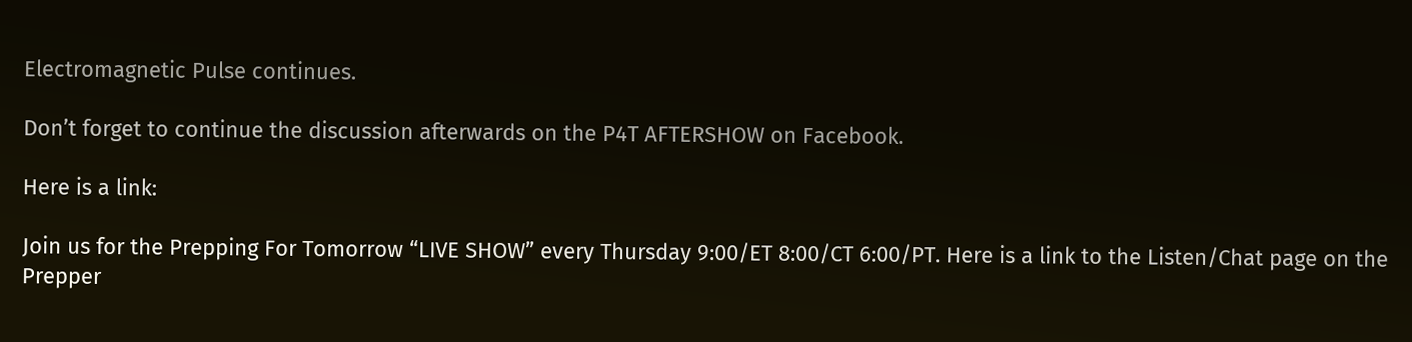Electromagnetic Pulse continues.

Don’t forget to continue the discussion afterwards on the P4T AFTERSHOW on Facebook.

Here is a link:

Join us for the Prepping For Tomorrow “LIVE SHOW” every Thursday 9:00/ET 8:00/CT 6:00/PT. Here is a link to the Listen/Chat page on the Prepper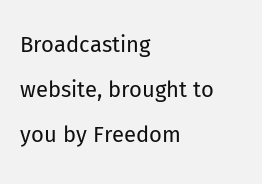Broadcasting website, brought to you by Freedom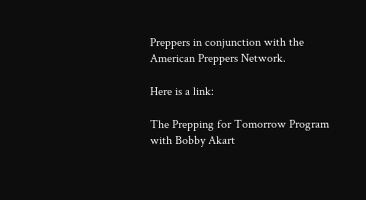Preppers in conjunction with the American Preppers Network.

Here is a link:

The Prepping for Tomorrow Program with Bobby Akart